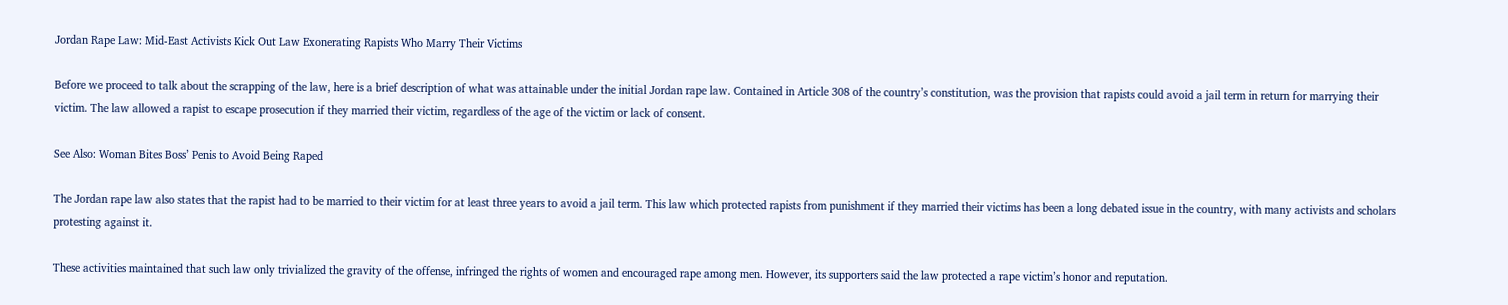Jordan Rape Law: Mid-East Activists Kick Out Law Exonerating Rapists Who Marry Their Victims

Before we proceed to talk about the scrapping of the law, here is a brief description of what was attainable under the initial Jordan rape law. Contained in Article 308 of the country’s constitution, was the provision that rapists could avoid a jail term in return for marrying their victim. The law allowed a rapist to escape prosecution if they married their victim, regardless of the age of the victim or lack of consent.

See Also: Woman Bites Boss’ Penis to Avoid Being Raped

The Jordan rape law also states that the rapist had to be married to their victim for at least three years to avoid a jail term. This law which protected rapists from punishment if they married their victims has been a long debated issue in the country, with many activists and scholars protesting against it.

These activities maintained that such law only trivialized the gravity of the offense, infringed the rights of women and encouraged rape among men. However, its supporters said the law protected a rape victim’s honor and reputation.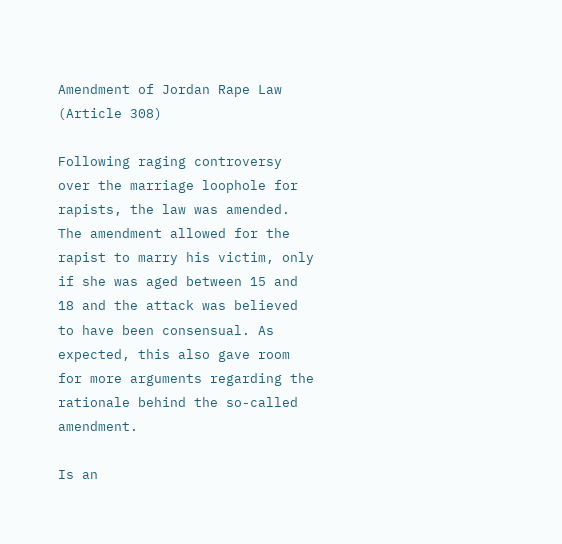Amendment of Jordan Rape Law (Article 308)

Following raging controversy over the marriage loophole for rapists, the law was amended. The amendment allowed for the rapist to marry his victim, only if she was aged between 15 and 18 and the attack was believed to have been consensual. As expected, this also gave room for more arguments regarding the rationale behind the so-called amendment.

Is an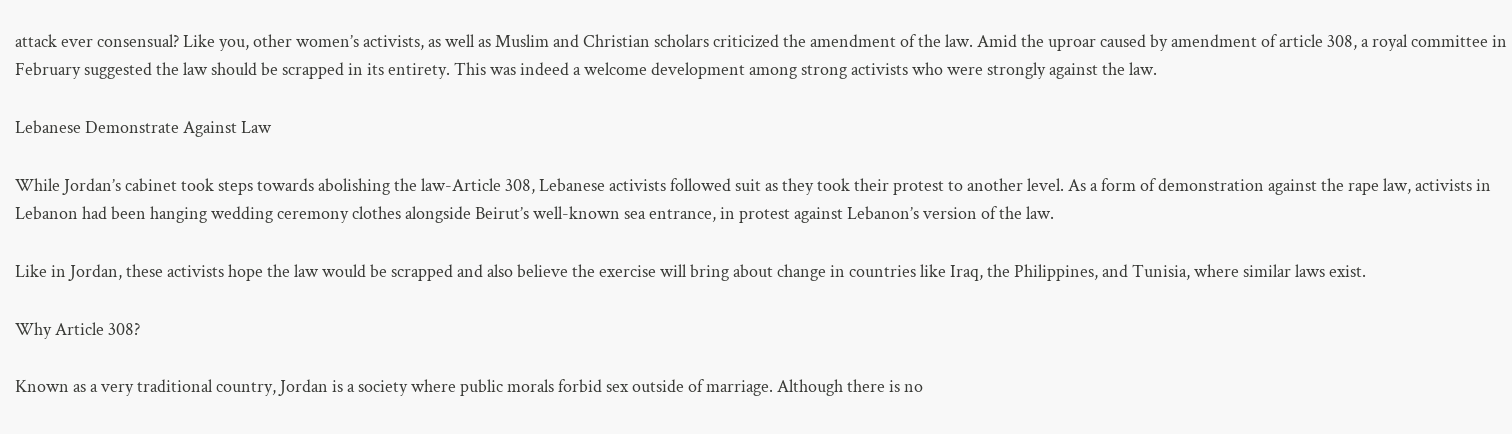attack ever consensual? Like you, other women’s activists, as well as Muslim and Christian scholars criticized the amendment of the law. Amid the uproar caused by amendment of article 308, a royal committee in February suggested the law should be scrapped in its entirety. This was indeed a welcome development among strong activists who were strongly against the law.

Lebanese Demonstrate Against Law

While Jordan’s cabinet took steps towards abolishing the law-Article 308, Lebanese activists followed suit as they took their protest to another level. As a form of demonstration against the rape law, activists in Lebanon had been hanging wedding ceremony clothes alongside Beirut’s well-known sea entrance, in protest against Lebanon’s version of the law.

Like in Jordan, these activists hope the law would be scrapped and also believe the exercise will bring about change in countries like Iraq, the Philippines, and Tunisia, where similar laws exist.

Why Article 308?

Known as a very traditional country, Jordan is a society where public morals forbid sex outside of marriage. Although there is no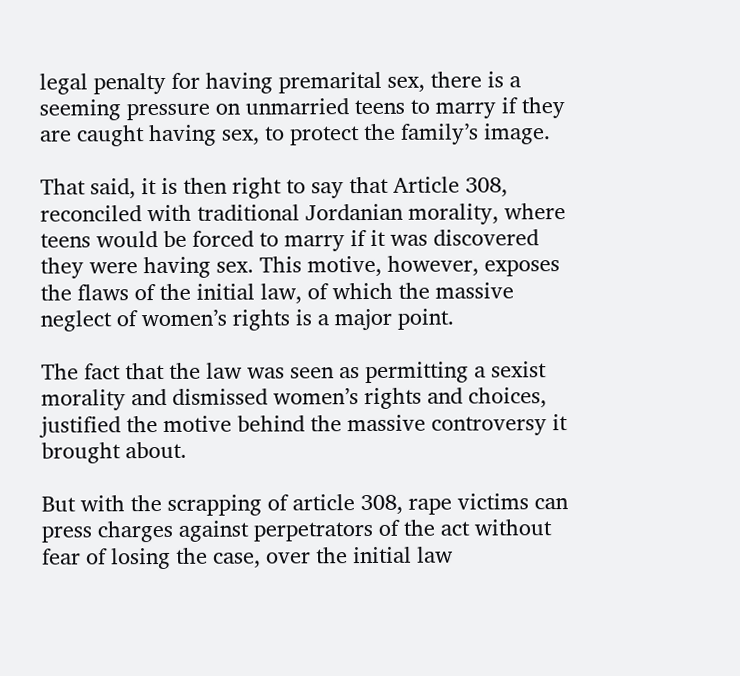legal penalty for having premarital sex, there is a seeming pressure on unmarried teens to marry if they are caught having sex, to protect the family’s image.

That said, it is then right to say that Article 308, reconciled with traditional Jordanian morality, where teens would be forced to marry if it was discovered they were having sex. This motive, however, exposes the flaws of the initial law, of which the massive neglect of women’s rights is a major point.

The fact that the law was seen as permitting a sexist morality and dismissed women’s rights and choices, justified the motive behind the massive controversy it brought about.

But with the scrapping of article 308, rape victims can press charges against perpetrators of the act without fear of losing the case, over the initial law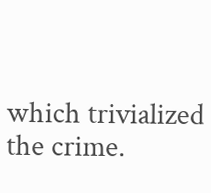which trivialized the crime.